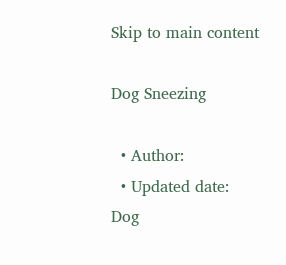Skip to main content

Dog Sneezing

  • Author:
  • Updated date:
Dog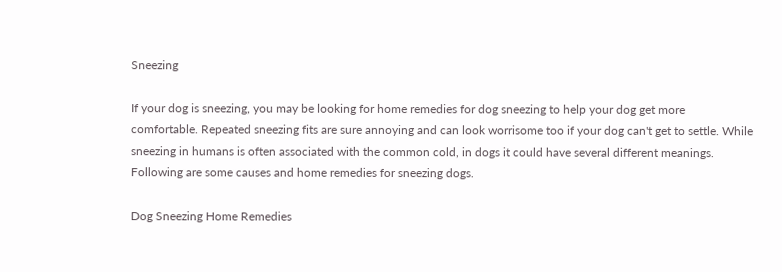Sneezing

If your dog is sneezing, you may be looking for home remedies for dog sneezing to help your dog get more comfortable. Repeated sneezing fits are sure annoying and can look worrisome too if your dog can't get to settle. While sneezing in humans is often associated with the common cold, in dogs it could have several different meanings. Following are some causes and home remedies for sneezing dogs.

Dog Sneezing Home Remedies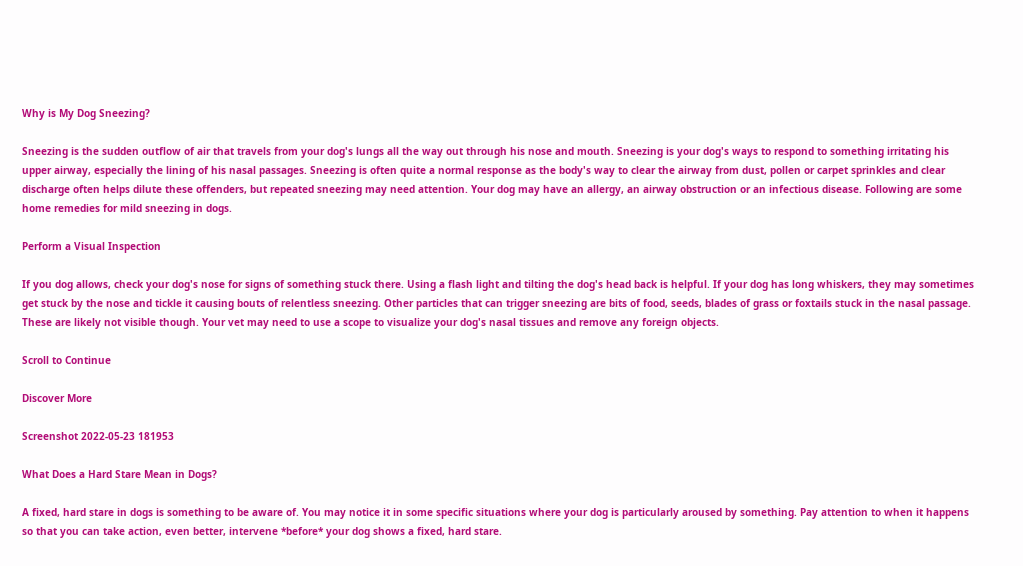Why is My Dog Sneezing?

Sneezing is the sudden outflow of air that travels from your dog's lungs all the way out through his nose and mouth. Sneezing is your dog's ways to respond to something irritating his upper airway, especially the lining of his nasal passages. Sneezing is often quite a normal response as the body's way to clear the airway from dust, pollen or carpet sprinkles and clear discharge often helps dilute these offenders, but repeated sneezing may need attention. Your dog may have an allergy, an airway obstruction or an infectious disease. Following are some home remedies for mild sneezing in dogs.

Perform a Visual Inspection

If you dog allows, check your dog's nose for signs of something stuck there. Using a flash light and tilting the dog's head back is helpful. If your dog has long whiskers, they may sometimes get stuck by the nose and tickle it causing bouts of relentless sneezing. Other particles that can trigger sneezing are bits of food, seeds, blades of grass or foxtails stuck in the nasal passage. These are likely not visible though. Your vet may need to use a scope to visualize your dog's nasal tissues and remove any foreign objects.

Scroll to Continue

Discover More

Screenshot 2022-05-23 181953

What Does a Hard Stare Mean in Dogs?

A fixed, hard stare in dogs is something to be aware of. You may notice it in some specific situations where your dog is particularly aroused by something. Pay attention to when it happens so that you can take action, even better, intervene *before* your dog shows a fixed, hard stare.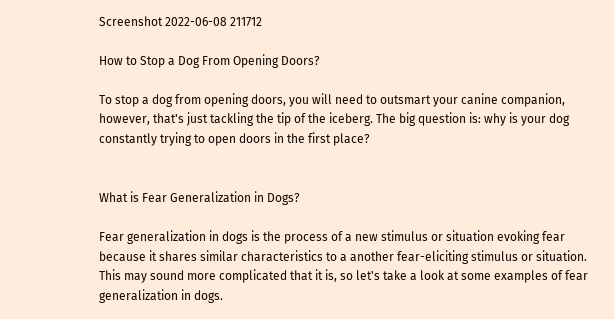Screenshot 2022-06-08 211712

How to Stop a Dog From Opening Doors?

To stop a dog from opening doors, you will need to outsmart your canine companion, however, that's just tackling the tip of the iceberg. The big question is: why is your dog constantly trying to open doors in the first place?


What is Fear Generalization in Dogs?

Fear generalization in dogs is the process of a new stimulus or situation evoking fear because it shares similar characteristics to a another fear-eliciting stimulus or situation. This may sound more complicated that it is, so let's take a look at some examples of fear generalization in dogs.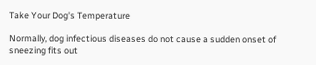Take Your Dog's Temperature

Normally, dog infectious diseases do not cause a sudden onset of sneezing fits out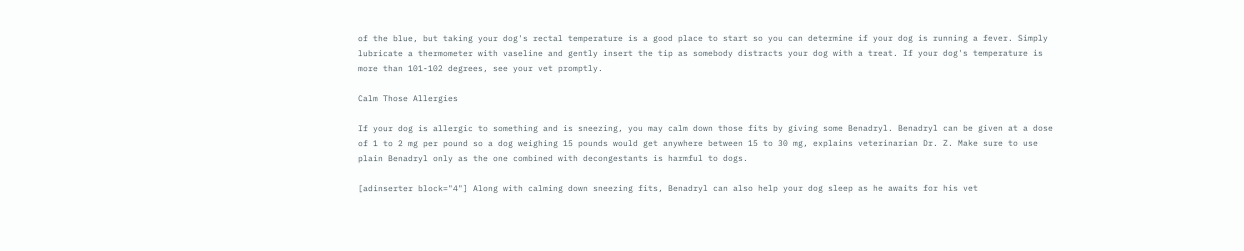of the blue, but taking your dog's rectal temperature is a good place to start so you can determine if your dog is running a fever. Simply lubricate a thermometer with vaseline and gently insert the tip as somebody distracts your dog with a treat. If your dog's temperature is more than 101-102 degrees, see your vet promptly.

Calm Those Allergies

If your dog is allergic to something and is sneezing, you may calm down those fits by giving some Benadryl. Benadryl can be given at a dose of 1 to 2 mg per pound so a dog weighing 15 pounds would get anywhere between 15 to 30 mg, explains veterinarian Dr. Z. Make sure to use plain Benadryl only as the one combined with decongestants is harmful to dogs.

[adinserter block="4"] Along with calming down sneezing fits, Benadryl can also help your dog sleep as he awaits for his vet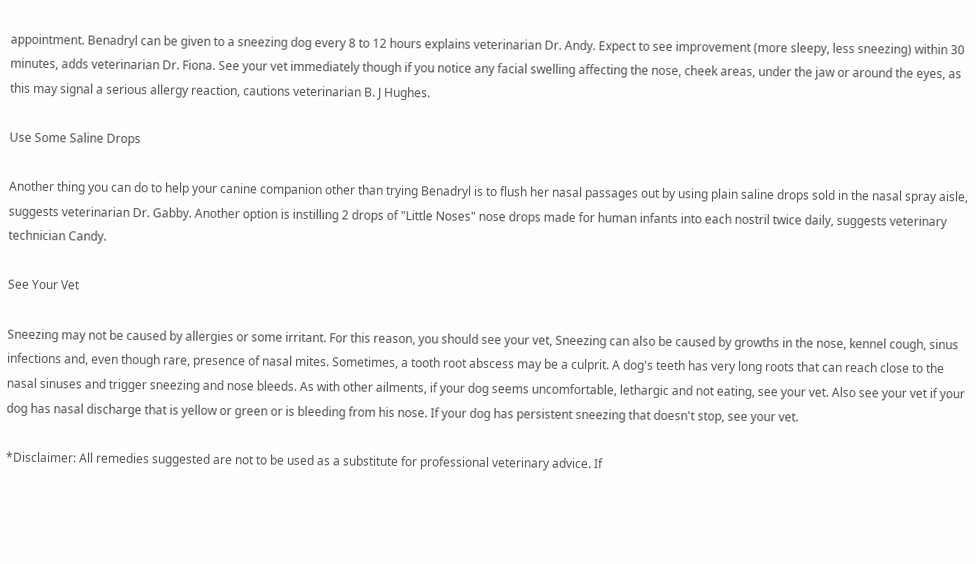appointment. Benadryl can be given to a sneezing dog every 8 to 12 hours explains veterinarian Dr. Andy. Expect to see improvement (more sleepy, less sneezing) within 30 minutes, adds veterinarian Dr. Fiona. See your vet immediately though if you notice any facial swelling affecting the nose, cheek areas, under the jaw or around the eyes, as this may signal a serious allergy reaction, cautions veterinarian B. J Hughes.

Use Some Saline Drops

Another thing you can do to help your canine companion other than trying Benadryl is to flush her nasal passages out by using plain saline drops sold in the nasal spray aisle, suggests veterinarian Dr. Gabby. Another option is instilling 2 drops of "Little Noses" nose drops made for human infants into each nostril twice daily, suggests veterinary technician Candy.

See Your Vet

Sneezing may not be caused by allergies or some irritant. For this reason, you should see your vet, Sneezing can also be caused by growths in the nose, kennel cough, sinus infections and, even though rare, presence of nasal mites. Sometimes, a tooth root abscess may be a culprit. A dog's teeth has very long roots that can reach close to the nasal sinuses and trigger sneezing and nose bleeds. As with other ailments, if your dog seems uncomfortable, lethargic and not eating, see your vet. Also see your vet if your dog has nasal discharge that is yellow or green or is bleeding from his nose. If your dog has persistent sneezing that doesn't stop, see your vet.

*Disclaimer: All remedies suggested are not to be used as a substitute for professional veterinary advice. If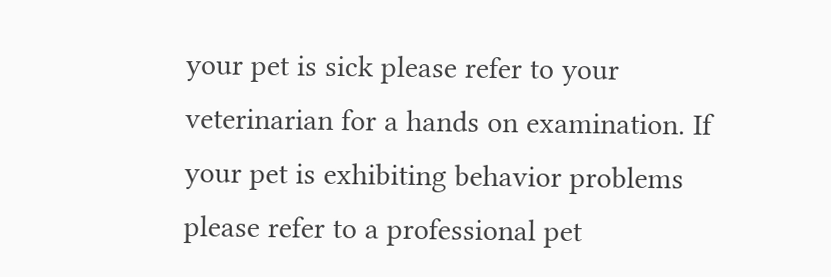your pet is sick please refer to your veterinarian for a hands on examination. If your pet is exhibiting behavior problems please refer to a professional pet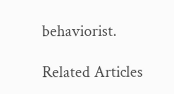behaviorist.

Related Articles